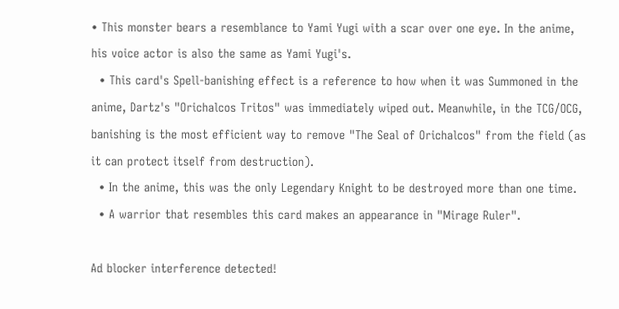• This monster bears a resemblance to Yami Yugi with a scar over one eye. In the anime, his voice actor is also the same as Yami Yugi's.
  • This card's Spell-banishing effect is a reference to how when it was Summoned in the anime, Dartz's "Orichalcos Tritos" was immediately wiped out. Meanwhile, in the TCG/OCG, banishing is the most efficient way to remove "The Seal of Orichalcos" from the field (as it can protect itself from destruction).
  • In the anime, this was the only Legendary Knight to be destroyed more than one time.
  • A warrior that resembles this card makes an appearance in "Mirage Ruler".

Ad blocker interference detected!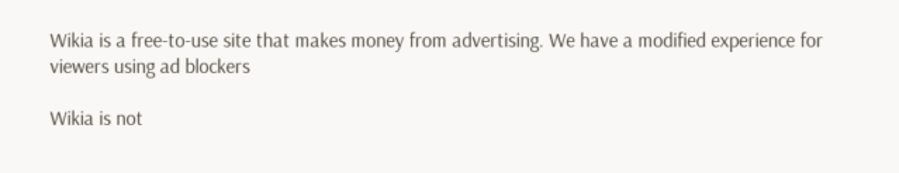Wikia is a free-to-use site that makes money from advertising. We have a modified experience for viewers using ad blockers

Wikia is not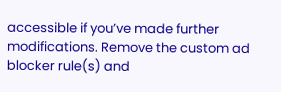accessible if you’ve made further modifications. Remove the custom ad blocker rule(s) and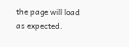the page will load as expected.